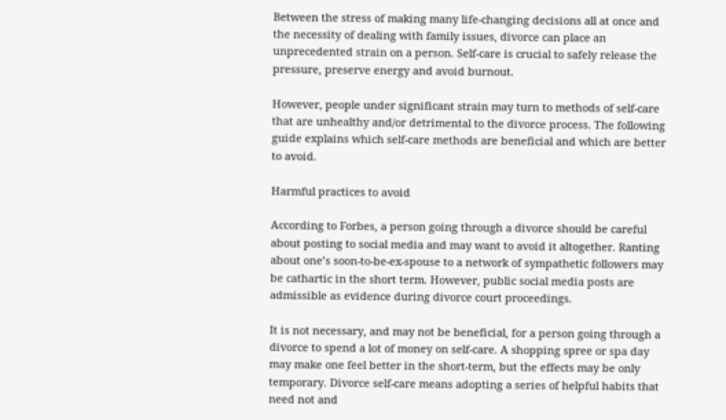Between the stress of making many life-changing decisions all at once and the necessity of dealing with family issues, divorce can place an unprecedented strain on a person. Self-care is crucial to safely release the pressure, preserve energy and avoid burnout.

However, people under significant strain may turn to methods of self-care that are unhealthy and/or detrimental to the divorce process. The following guide explains which self-care methods are beneficial and which are better to avoid.

Harmful practices to avoid

According to Forbes, a person going through a divorce should be careful about posting to social media and may want to avoid it altogether. Ranting about one’s soon-to-be-ex-spouse to a network of sympathetic followers may be cathartic in the short term. However, public social media posts are admissible as evidence during divorce court proceedings.

It is not necessary, and may not be beneficial, for a person going through a divorce to spend a lot of money on self-care. A shopping spree or spa day may make one feel better in the short-term, but the effects may be only temporary. Divorce self-care means adopting a series of helpful habits that need not and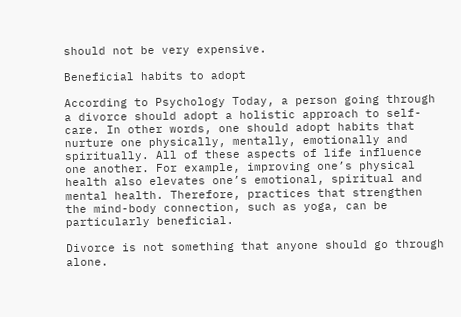should not be very expensive.

Beneficial habits to adopt

According to Psychology Today, a person going through a divorce should adopt a holistic approach to self-care. In other words, one should adopt habits that nurture one physically, mentally, emotionally and spiritually. All of these aspects of life influence one another. For example, improving one’s physical health also elevates one’s emotional, spiritual and mental health. Therefore, practices that strengthen the mind-body connection, such as yoga, can be particularly beneficial.

Divorce is not something that anyone should go through alone.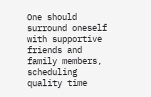One should surround oneself with supportive friends and family members, scheduling quality time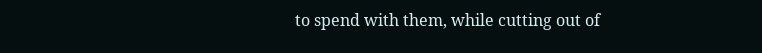to spend with them, while cutting out of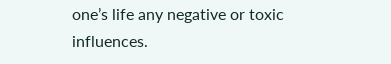one’s life any negative or toxic influences.